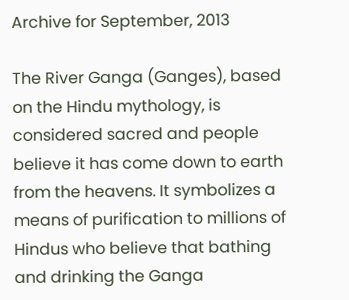Archive for September, 2013

The River Ganga (Ganges), based on the Hindu mythology, is considered sacred and people believe it has come down to earth from the heavens. It symbolizes a means of purification to millions of Hindus who believe that bathing and drinking the Ganga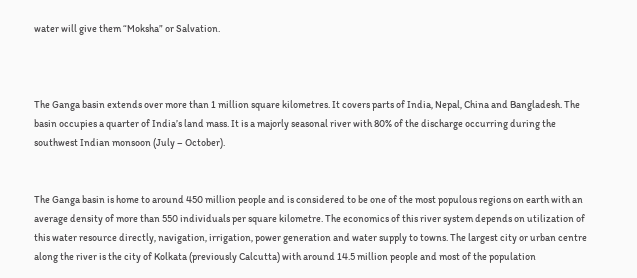water will give them “Moksha” or Salvation.



The Ganga basin extends over more than 1 million square kilometres. It covers parts of India, Nepal, China and Bangladesh. The basin occupies a quarter of India’s land mass. It is a majorly seasonal river with 80% of the discharge occurring during the southwest Indian monsoon (July – October).


The Ganga basin is home to around 450 million people and is considered to be one of the most populous regions on earth with an average density of more than 550 individuals per square kilometre. The economics of this river system depends on utilization of this water resource directly, navigation, irrigation, power generation and water supply to towns. The largest city or urban centre along the river is the city of Kolkata (previously Calcutta) with around 14.5 million people and most of the population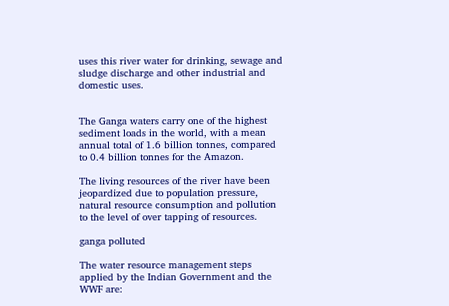uses this river water for drinking, sewage and sludge discharge and other industrial and domestic uses.


The Ganga waters carry one of the highest sediment loads in the world, with a mean annual total of 1.6 billion tonnes, compared to 0.4 billion tonnes for the Amazon.

The living resources of the river have been jeopardized due to population pressure, natural resource consumption and pollution to the level of over tapping of resources.

ganga polluted

The water resource management steps applied by the Indian Government and the WWF are: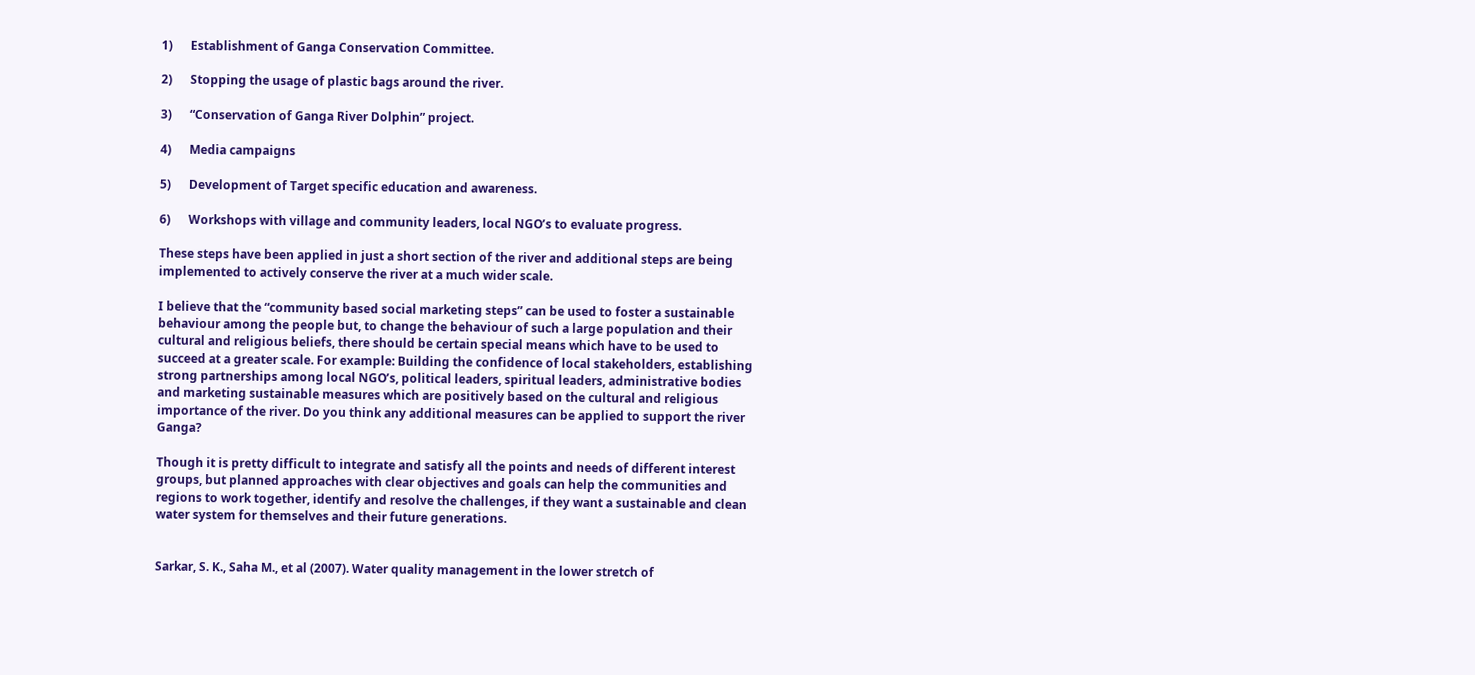1)      Establishment of Ganga Conservation Committee.

2)      Stopping the usage of plastic bags around the river.

3)      “Conservation of Ganga River Dolphin” project.

4)      Media campaigns

5)      Development of Target specific education and awareness.

6)      Workshops with village and community leaders, local NGO’s to evaluate progress.

These steps have been applied in just a short section of the river and additional steps are being implemented to actively conserve the river at a much wider scale.

I believe that the “community based social marketing steps” can be used to foster a sustainable behaviour among the people but, to change the behaviour of such a large population and their cultural and religious beliefs, there should be certain special means which have to be used to succeed at a greater scale. For example: Building the confidence of local stakeholders, establishing strong partnerships among local NGO’s, political leaders, spiritual leaders, administrative bodies and marketing sustainable measures which are positively based on the cultural and religious importance of the river. Do you think any additional measures can be applied to support the river Ganga?

Though it is pretty difficult to integrate and satisfy all the points and needs of different interest groups, but planned approaches with clear objectives and goals can help the communities and regions to work together, identify and resolve the challenges, if they want a sustainable and clean water system for themselves and their future generations.


Sarkar, S. K., Saha M., et al (2007). Water quality management in the lower stretch of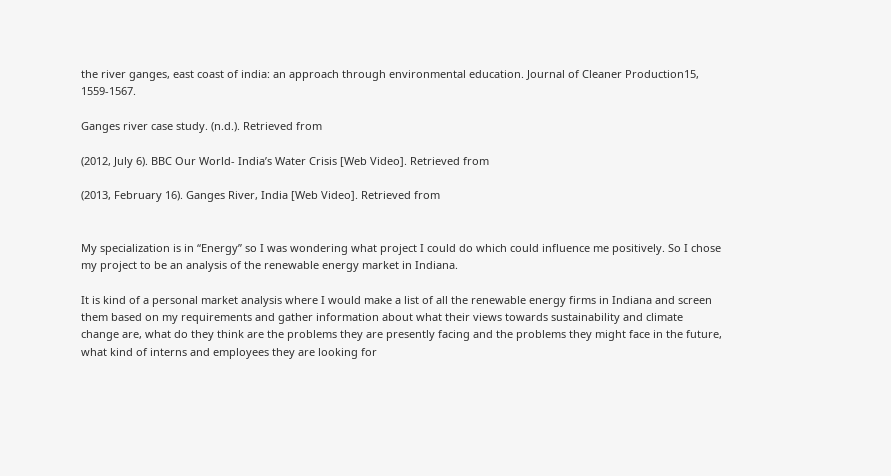the river ganges, east coast of india: an approach through environmental education. Journal of Cleaner Production15, 1559-1567.

Ganges river case study. (n.d.). Retrieved from

(2012, July 6). BBC Our World- India’s Water Crisis [Web Video]. Retrieved from

(2013, February 16). Ganges River, India [Web Video]. Retrieved from


My specialization is in “Energy” so I was wondering what project I could do which could influence me positively. So I chose my project to be an analysis of the renewable energy market in Indiana.

It is kind of a personal market analysis where I would make a list of all the renewable energy firms in Indiana and screen them based on my requirements and gather information about what their views towards sustainability and climate change are, what do they think are the problems they are presently facing and the problems they might face in the future, what kind of interns and employees they are looking for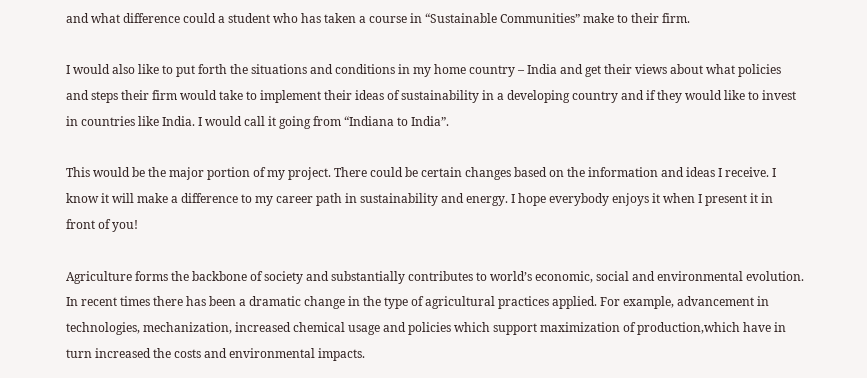and what difference could a student who has taken a course in “Sustainable Communities” make to their firm.

I would also like to put forth the situations and conditions in my home country – India and get their views about what policies and steps their firm would take to implement their ideas of sustainability in a developing country and if they would like to invest in countries like India. I would call it going from “Indiana to India”.

This would be the major portion of my project. There could be certain changes based on the information and ideas I receive. I know it will make a difference to my career path in sustainability and energy. I hope everybody enjoys it when I present it in front of you!

Agriculture forms the backbone of society and substantially contributes to world’s economic, social and environmental evolution. In recent times there has been a dramatic change in the type of agricultural practices applied. For example, advancement in technologies, mechanization, increased chemical usage and policies which support maximization of production,which have in turn increased the costs and environmental impacts.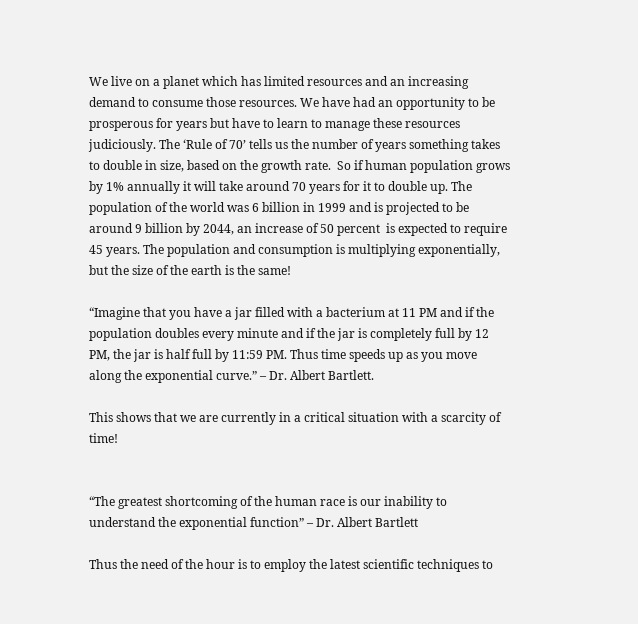We live on a planet which has limited resources and an increasing demand to consume those resources. We have had an opportunity to be prosperous for years but have to learn to manage these resources judiciously. The ‘Rule of 70’ tells us the number of years something takes to double in size, based on the growth rate.  So if human population grows by 1% annually it will take around 70 years for it to double up. The population of the world was 6 billion in 1999 and is projected to be around 9 billion by 2044, an increase of 50 percent  is expected to require 45 years. The population and consumption is multiplying exponentially, but the size of the earth is the same!

“Imagine that you have a jar filled with a bacterium at 11 PM and if the population doubles every minute and if the jar is completely full by 12 PM, the jar is half full by 11:59 PM. Thus time speeds up as you move along the exponential curve.” – Dr. Albert Bartlett.

This shows that we are currently in a critical situation with a scarcity of time!


“The greatest shortcoming of the human race is our inability to understand the exponential function” – Dr. Albert Bartlett

Thus the need of the hour is to employ the latest scientific techniques to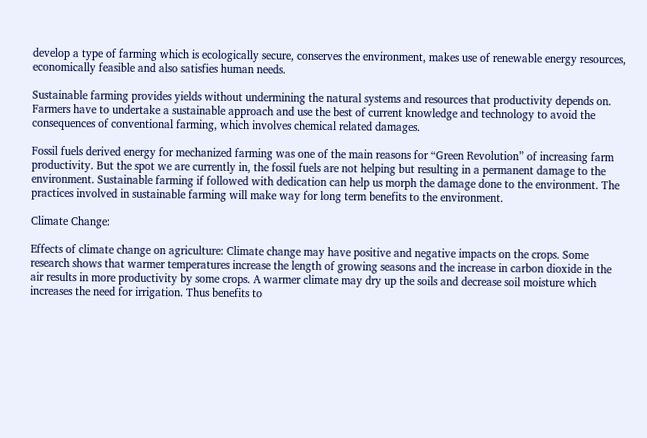develop a type of farming which is ecologically secure, conserves the environment, makes use of renewable energy resources, economically feasible and also satisfies human needs.

Sustainable farming provides yields without undermining the natural systems and resources that productivity depends on. Farmers have to undertake a sustainable approach and use the best of current knowledge and technology to avoid the consequences of conventional farming, which involves chemical related damages.

Fossil fuels derived energy for mechanized farming was one of the main reasons for “Green Revolution” of increasing farm productivity. But the spot we are currently in, the fossil fuels are not helping but resulting in a permanent damage to the environment. Sustainable farming if followed with dedication can help us morph the damage done to the environment. The practices involved in sustainable farming will make way for long term benefits to the environment.

Climate Change:

Effects of climate change on agriculture: Climate change may have positive and negative impacts on the crops. Some research shows that warmer temperatures increase the length of growing seasons and the increase in carbon dioxide in the air results in more productivity by some crops. A warmer climate may dry up the soils and decrease soil moisture which increases the need for irrigation. Thus benefits to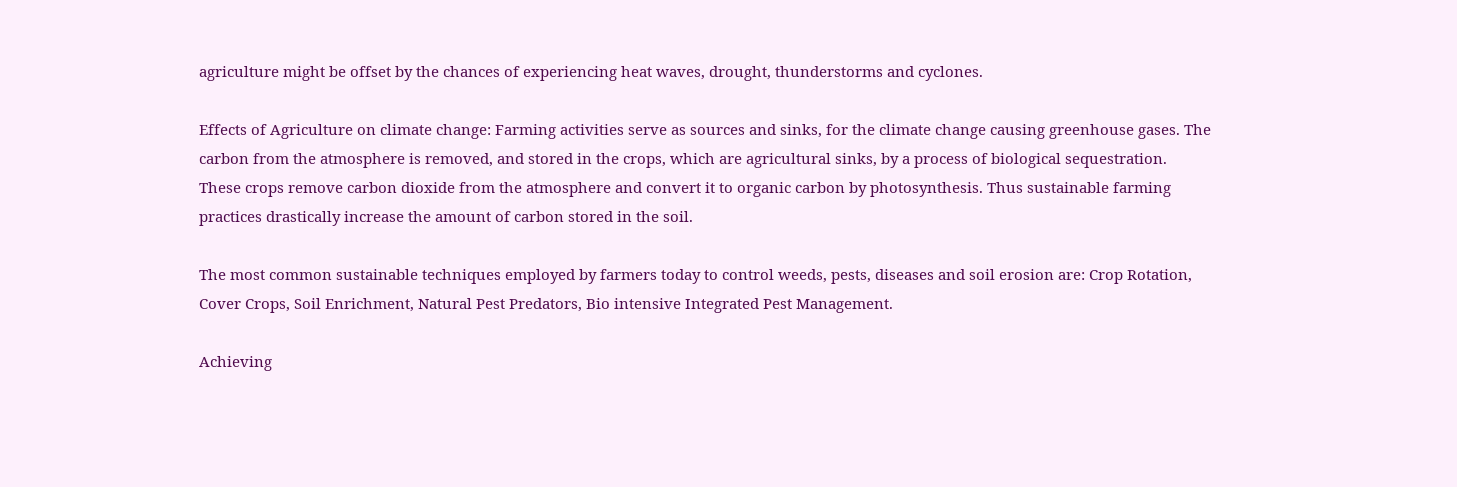agriculture might be offset by the chances of experiencing heat waves, drought, thunderstorms and cyclones.

Effects of Agriculture on climate change: Farming activities serve as sources and sinks, for the climate change causing greenhouse gases. The carbon from the atmosphere is removed, and stored in the crops, which are agricultural sinks, by a process of biological sequestration. These crops remove carbon dioxide from the atmosphere and convert it to organic carbon by photosynthesis. Thus sustainable farming practices drastically increase the amount of carbon stored in the soil.

The most common sustainable techniques employed by farmers today to control weeds, pests, diseases and soil erosion are: Crop Rotation, Cover Crops, Soil Enrichment, Natural Pest Predators, Bio intensive Integrated Pest Management.

Achieving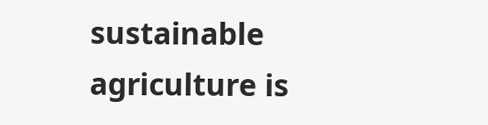sustainable agriculture is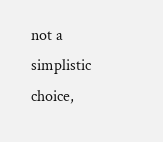not a simplistic choice,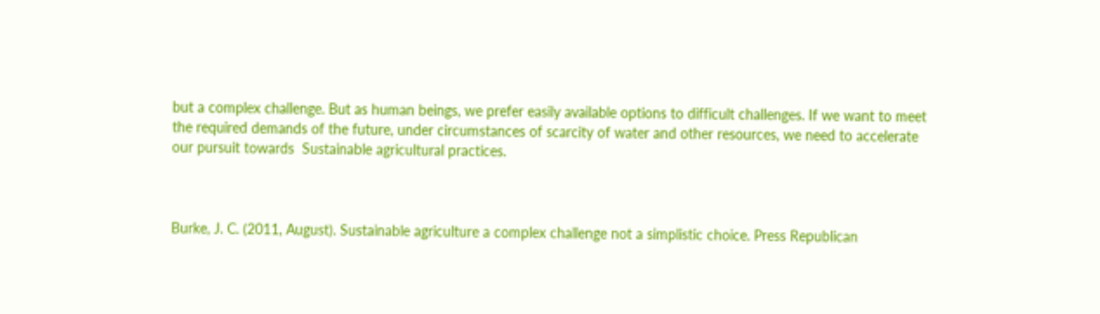but a complex challenge. But as human beings, we prefer easily available options to difficult challenges. If we want to meet the required demands of the future, under circumstances of scarcity of water and other resources, we need to accelerate our pursuit towards  Sustainable agricultural practices.



Burke, J. C. (2011, August). Sustainable agriculture a complex challenge not a simplistic choice. Press Republican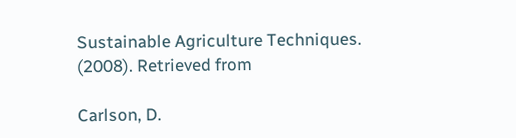Sustainable Agriculture Techniques. (2008). Retrieved from

Carlson, D.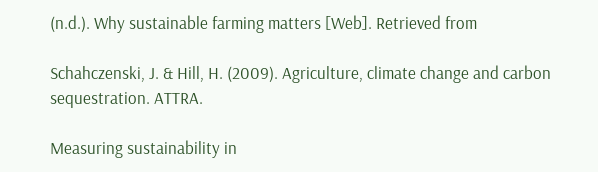(n.d.). Why sustainable farming matters [Web]. Retrieved from

Schahczenski, J. & Hill, H. (2009). Agriculture, climate change and carbon sequestration. ATTRA.

Measuring sustainability in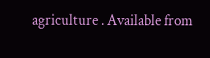agriculture . Available from